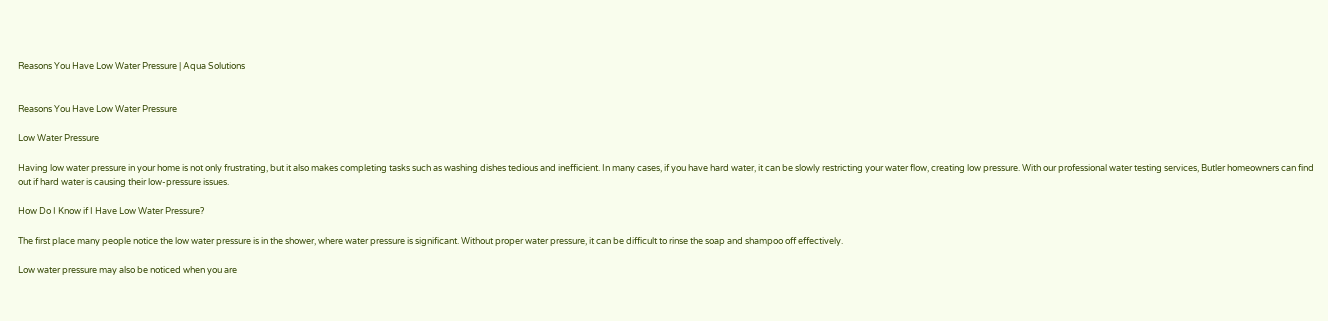Reasons You Have Low Water Pressure | Aqua Solutions


Reasons You Have Low Water Pressure

Low Water Pressure

Having low water pressure in your home is not only frustrating, but it also makes completing tasks such as washing dishes tedious and inefficient. In many cases, if you have hard water, it can be slowly restricting your water flow, creating low pressure. With our professional water testing services, Butler homeowners can find out if hard water is causing their low-pressure issues.

How Do I Know if I Have Low Water Pressure?

The first place many people notice the low water pressure is in the shower, where water pressure is significant. Without proper water pressure, it can be difficult to rinse the soap and shampoo off effectively.

Low water pressure may also be noticed when you are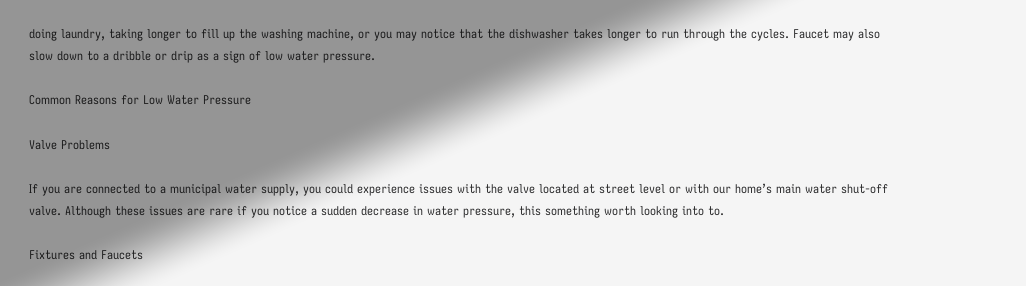doing laundry, taking longer to fill up the washing machine, or you may notice that the dishwasher takes longer to run through the cycles. Faucet may also slow down to a dribble or drip as a sign of low water pressure.

Common Reasons for Low Water Pressure

Valve Problems

If you are connected to a municipal water supply, you could experience issues with the valve located at street level or with our home’s main water shut-off valve. Although these issues are rare if you notice a sudden decrease in water pressure, this something worth looking into to.

Fixtures and Faucets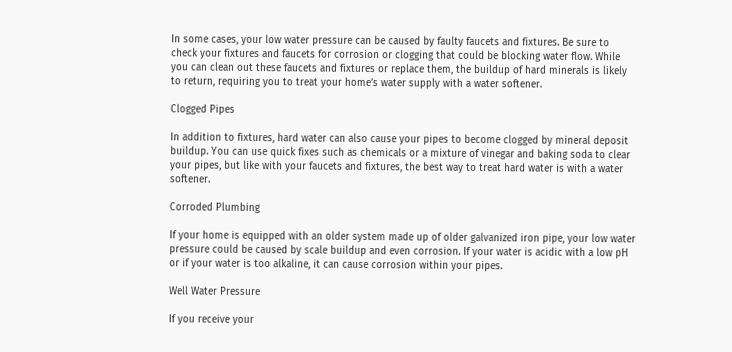In some cases, your low water pressure can be caused by faulty faucets and fixtures. Be sure to check your fixtures and faucets for corrosion or clogging that could be blocking water flow. While you can clean out these faucets and fixtures or replace them, the buildup of hard minerals is likely to return, requiring you to treat your home’s water supply with a water softener.

Clogged Pipes

In addition to fixtures, hard water can also cause your pipes to become clogged by mineral deposit buildup. You can use quick fixes such as chemicals or a mixture of vinegar and baking soda to clear your pipes, but like with your faucets and fixtures, the best way to treat hard water is with a water softener.

Corroded Plumbing

If your home is equipped with an older system made up of older galvanized iron pipe, your low water pressure could be caused by scale buildup and even corrosion. If your water is acidic with a low pH or if your water is too alkaline, it can cause corrosion within your pipes.

Well Water Pressure

If you receive your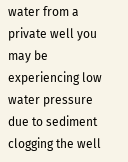water from a private well you may be experiencing low water pressure due to sediment clogging the well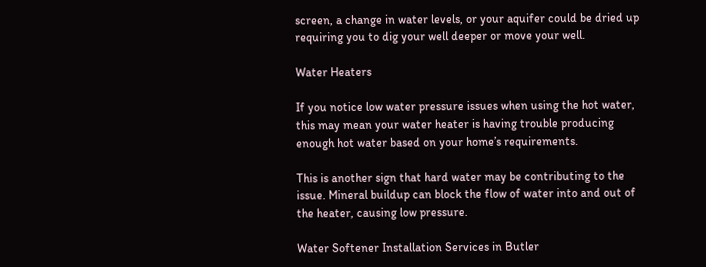screen, a change in water levels, or your aquifer could be dried up requiring you to dig your well deeper or move your well.

Water Heaters

If you notice low water pressure issues when using the hot water, this may mean your water heater is having trouble producing enough hot water based on your home’s requirements.

This is another sign that hard water may be contributing to the issue. Mineral buildup can block the flow of water into and out of the heater, causing low pressure.

Water Softener Installation Services in Butler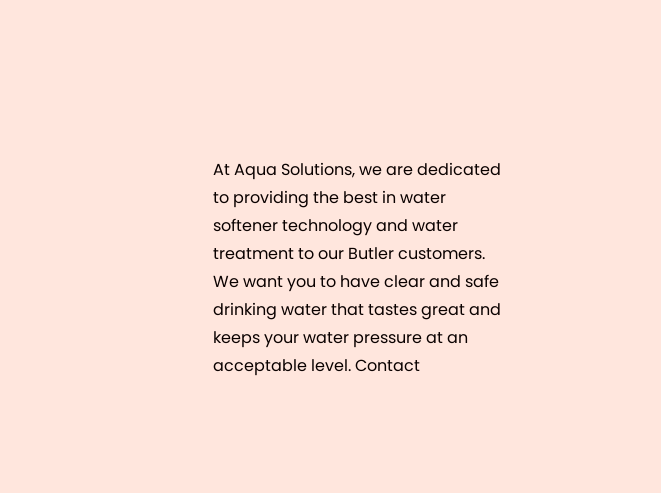At Aqua Solutions, we are dedicated to providing the best in water softener technology and water treatment to our Butler customers. We want you to have clear and safe drinking water that tastes great and keeps your water pressure at an acceptable level. Contact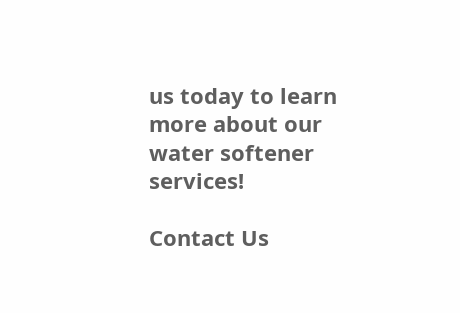us today to learn more about our water softener services!

Contact Us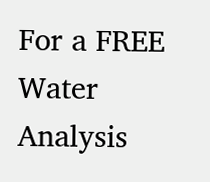For a FREE Water Analysis